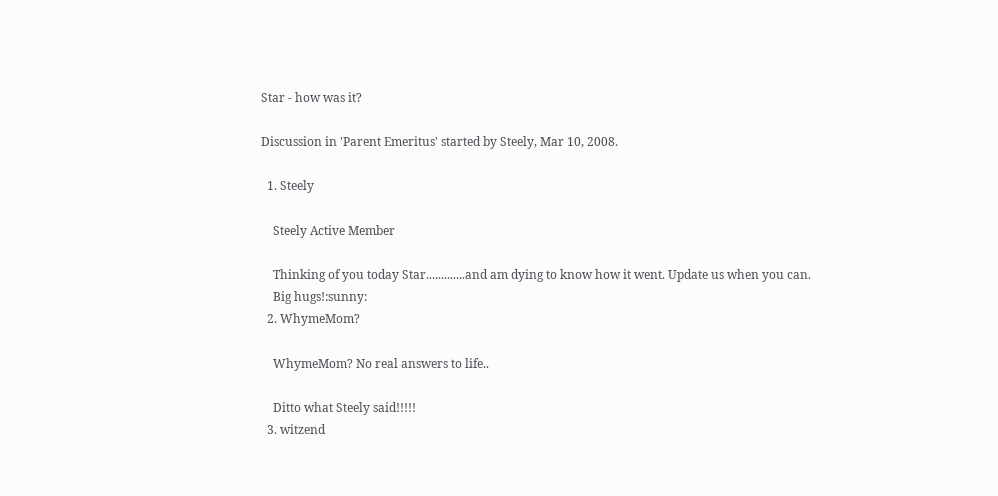Star - how was it?

Discussion in 'Parent Emeritus' started by Steely, Mar 10, 2008.

  1. Steely

    Steely Active Member

    Thinking of you today Star.............and am dying to know how it went. Update us when you can.
    Big hugs!:sunny:
  2. WhymeMom?

    WhymeMom? No real answers to life..

    Ditto what Steely said!!!!!
  3. witzend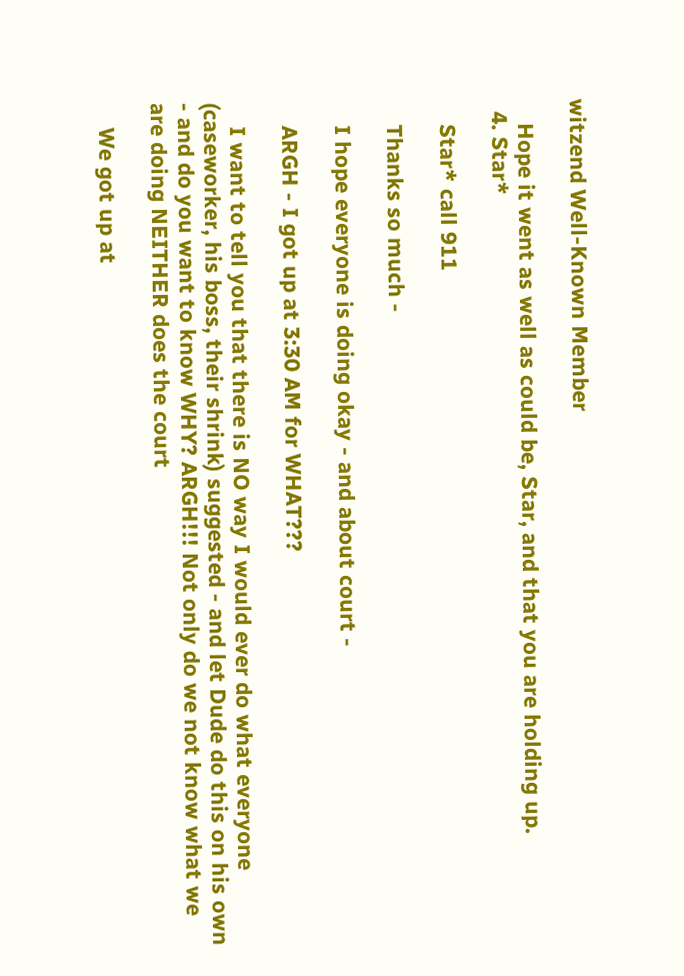witzend Well-Known Member

    Hope it went as well as could be, Star, and that you are holding up.
  4. Star*

    Star* call 911

    Thanks so much -

    I hope everyone is doing okay - and about court -

    ARGH - I got up at 3:30 AM for WHAT???

    I want to tell you that there is NO way I would ever do what everyone (caseworker, his boss, their shrink) suggested - and let Dude do this on his own - and do you want to know WHY? ARGH!!! Not only do we not know what we are doing NEITHER does the court

    We got up at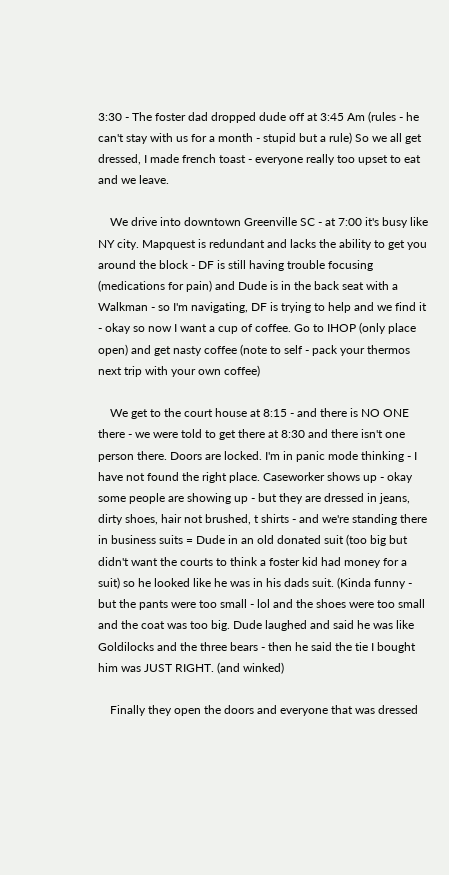3:30 - The foster dad dropped dude off at 3:45 Am (rules - he can't stay with us for a month - stupid but a rule) So we all get dressed, I made french toast - everyone really too upset to eat and we leave.

    We drive into downtown Greenville SC - at 7:00 it's busy like NY city. Mapquest is redundant and lacks the ability to get you around the block - DF is still having trouble focusing (medications for pain) and Dude is in the back seat with a Walkman - so I'm navigating, DF is trying to help and we find it - okay so now I want a cup of coffee. Go to IHOP (only place open) and get nasty coffee (note to self - pack your thermos next trip with your own coffee)

    We get to the court house at 8:15 - and there is NO ONE there - we were told to get there at 8:30 and there isn't one person there. Doors are locked. I'm in panic mode thinking - I have not found the right place. Caseworker shows up - okay some people are showing up - but they are dressed in jeans, dirty shoes, hair not brushed, t shirts - and we're standing there in business suits = Dude in an old donated suit (too big but didn't want the courts to think a foster kid had money for a suit) so he looked like he was in his dads suit. (Kinda funny - but the pants were too small - lol and the shoes were too small and the coat was too big. Dude laughed and said he was like Goldilocks and the three bears - then he said the tie I bought him was JUST RIGHT. (and winked)

    Finally they open the doors and everyone that was dressed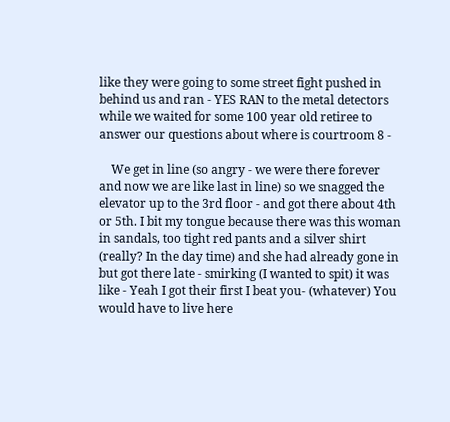like they were going to some street fight pushed in behind us and ran - YES RAN to the metal detectors while we waited for some 100 year old retiree to answer our questions about where is courtroom 8 -

    We get in line (so angry - we were there forever and now we are like last in line) so we snagged the elevator up to the 3rd floor - and got there about 4th or 5th. I bit my tongue because there was this woman in sandals, too tight red pants and a silver shirt (really? In the day time) and she had already gone in but got there late - smirking (I wanted to spit) it was like - Yeah I got their first I beat you- (whatever) You would have to live here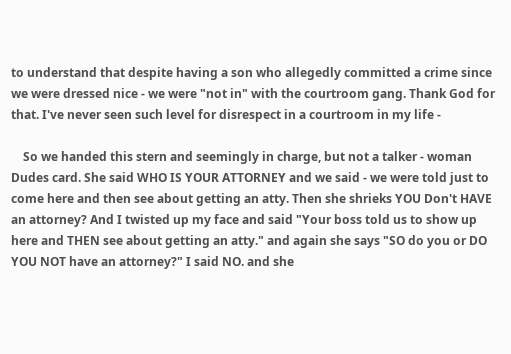to understand that despite having a son who allegedly committed a crime since we were dressed nice - we were "not in" with the courtroom gang. Thank God for that. I've never seen such level for disrespect in a courtroom in my life -

    So we handed this stern and seemingly in charge, but not a talker - woman Dudes card. She said WHO IS YOUR ATTORNEY and we said - we were told just to come here and then see about getting an atty. Then she shrieks YOU Don't HAVE an attorney? And I twisted up my face and said "Your boss told us to show up here and THEN see about getting an atty." and again she says "SO do you or DO YOU NOT have an attorney?" I said NO. and she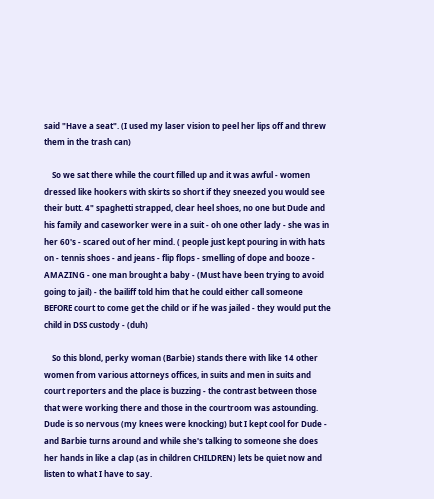said "Have a seat". (I used my laser vision to peel her lips off and threw them in the trash can)

    So we sat there while the court filled up and it was awful - women dressed like hookers with skirts so short if they sneezed you would see their butt. 4" spaghetti strapped, clear heel shoes, no one but Dude and his family and caseworker were in a suit - oh one other lady - she was in her 60's - scared out of her mind. ( people just kept pouring in with hats on - tennis shoes - and jeans - flip flops - smelling of dope and booze - AMAZING - one man brought a baby - (Must have been trying to avoid going to jail) - the bailiff told him that he could either call someone BEFORE court to come get the child or if he was jailed - they would put the child in DSS custody - (duh)

    So this blond, perky woman (Barbie) stands there with like 14 other women from various attorneys offices, in suits and men in suits and court reporters and the place is buzzing - the contrast between those that were working there and those in the courtroom was astounding. Dude is so nervous (my knees were knocking) but I kept cool for Dude - and Barbie turns around and while she's talking to someone she does her hands in like a clap (as in children CHILDREN) lets be quiet now and listen to what I have to say.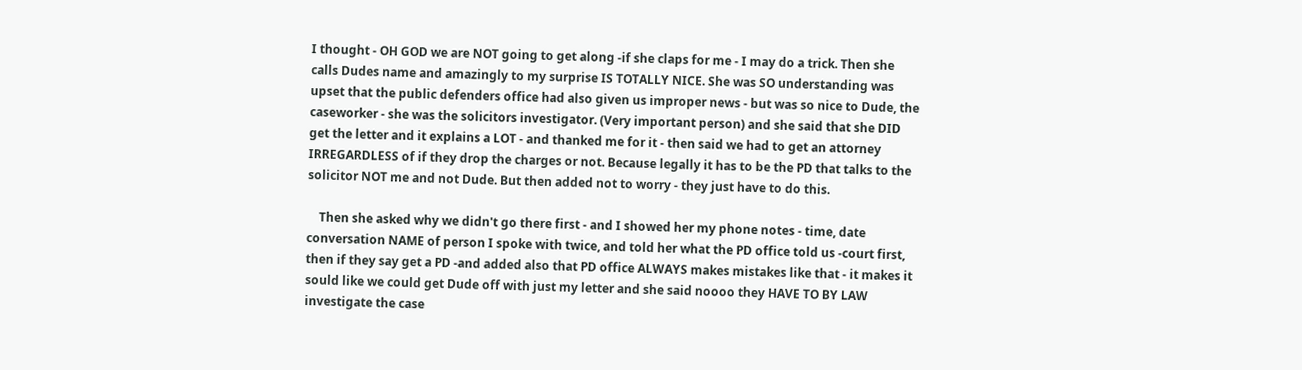I thought - OH GOD we are NOT going to get along -if she claps for me - I may do a trick. Then she calls Dudes name and amazingly to my surprise IS TOTALLY NICE. She was SO understanding was upset that the public defenders office had also given us improper news - but was so nice to Dude, the caseworker - she was the solicitors investigator. (Very important person) and she said that she DID get the letter and it explains a LOT - and thanked me for it - then said we had to get an attorney IRREGARDLESS of if they drop the charges or not. Because legally it has to be the PD that talks to the solicitor NOT me and not Dude. But then added not to worry - they just have to do this.

    Then she asked why we didn't go there first - and I showed her my phone notes - time, date conversation NAME of person I spoke with twice, and told her what the PD office told us -court first, then if they say get a PD -and added also that PD office ALWAYS makes mistakes like that - it makes it sould like we could get Dude off with just my letter and she said noooo they HAVE TO BY LAW investigate the case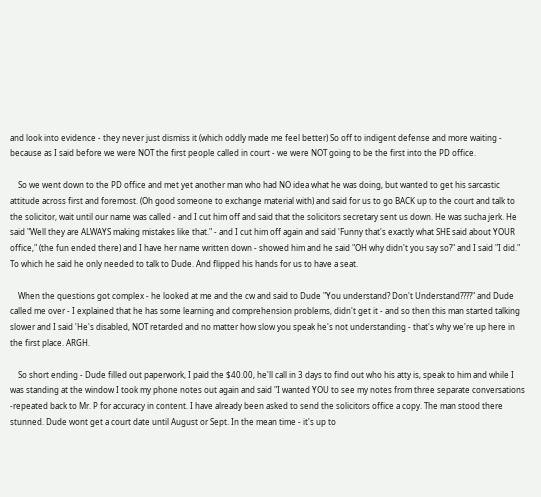and look into evidence - they never just dismiss it (which oddly made me feel better) So off to indigent defense and more waiting - because as I said before we were NOT the first people called in court - we were NOT going to be the first into the PD office.

    So we went down to the PD office and met yet another man who had NO idea what he was doing, but wanted to get his sarcastic attitude across first and foremost. (Oh good someone to exchange material with) and said for us to go BACK up to the court and talk to the solicitor, wait until our name was called - and I cut him off and said that the solicitors secretary sent us down. He was sucha jerk. He said "Well they are ALWAYS making mistakes like that." - and I cut him off again and said 'Funny that's exactly what SHE said about YOUR office," (the fun ended there) and I have her name written down - showed him and he said "OH why didn't you say so?" and I said "I did." To which he said he only needed to talk to Dude. And flipped his hands for us to have a seat.

    When the questions got complex - he looked at me and the cw and said to Dude "You understand? Don't Understand????" and Dude called me over - I explained that he has some learning and comprehension problems, didn't get it - and so then this man started talking slower and I said 'He's disabled, NOT retarded and no matter how slow you speak he's not understanding - that's why we're up here in the first place. ARGH.

    So short ending - Dude filled out paperwork, I paid the $40.00, he'll call in 3 days to find out who his atty is, speak to him and while I was standing at the window I took my phone notes out again and said "I wanted YOU to see my notes from three separate conversations -repeated back to Mr. P for accuracy in content. I have already been asked to send the solicitors office a copy. The man stood there stunned. Dude wont get a court date until August or Sept. In the mean time - it's up to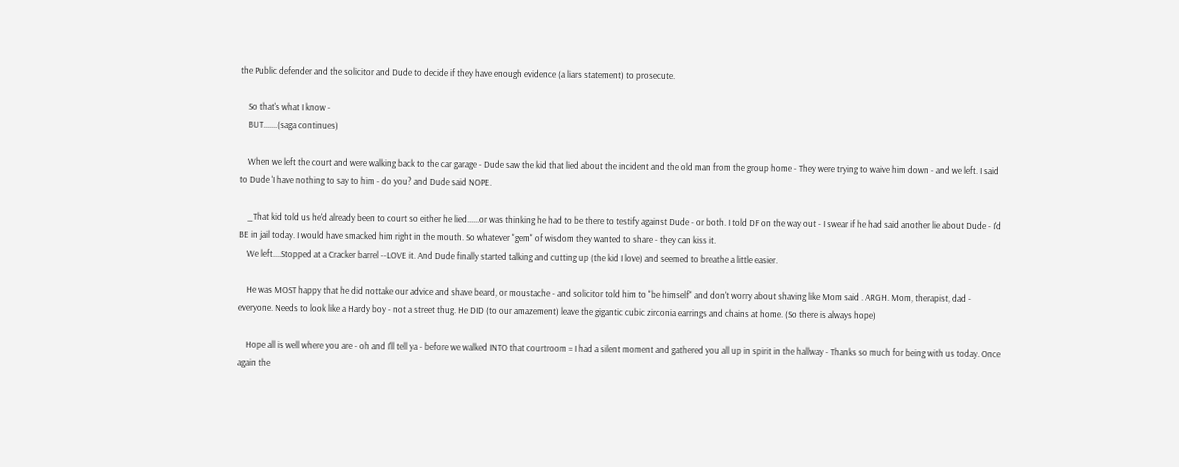the Public defender and the solicitor and Dude to decide if they have enough evidence (a liars statement) to prosecute.

    So that's what I know -
    BUT.......(saga continues)

    When we left the court and were walking back to the car garage - Dude saw the kid that lied about the incident and the old man from the group home - They were trying to waive him down - and we left. I said to Dude 'I have nothing to say to him - do you? and Dude said NOPE.

    _That kid told us he'd already been to court so either he lied......or was thinking he had to be there to testify against Dude - or both. I told DF on the way out - I swear if he had said another lie about Dude - I'd BE in jail today. I would have smacked him right in the mouth. So whatever "gem" of wisdom they wanted to share - they can kiss it.
    We left....Stopped at a Cracker barrel --LOVE it. And Dude finally started talking and cutting up (the kid I love) and seemed to breathe a little easier.

    He was MOST happy that he did nottake our advice and shave beard, or moustache - and solicitor told him to "be himself" and don't worry about shaving like Mom said . ARGH. Mom, therapist, dad - everyone. Needs to look like a Hardy boy - not a street thug. He DID (to our amazement) leave the gigantic cubic zirconia earrings and chains at home. (So there is always hope)

    Hope all is well where you are - oh and I'll tell ya - before we walked INTO that courtroom = I had a silent moment and gathered you all up in spirit in the hallway - Thanks so much for being with us today. Once again the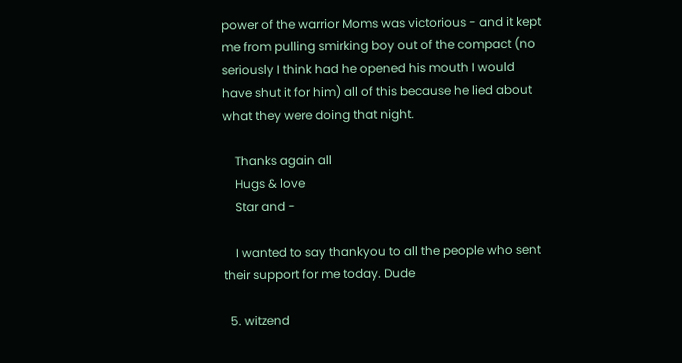power of the warrior Moms was victorious - and it kept me from pulling smirking boy out of the compact (no seriously I think had he opened his mouth I would have shut it for him) all of this because he lied about what they were doing that night.

    Thanks again all
    Hugs & love
    Star and -

    I wanted to say thankyou to all the people who sent their support for me today. Dude

  5. witzend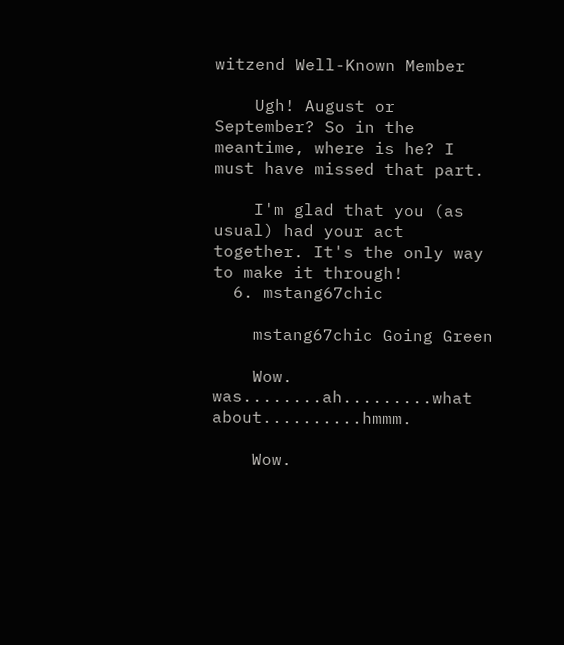witzend Well-Known Member

    Ugh! August or September? So in the meantime, where is he? I must have missed that part.

    I'm glad that you (as usual) had your act together. It's the only way to make it through!
  6. mstang67chic

    mstang67chic Going Green

    Wow. was........ah.........what about..........hmmm.

    Wow.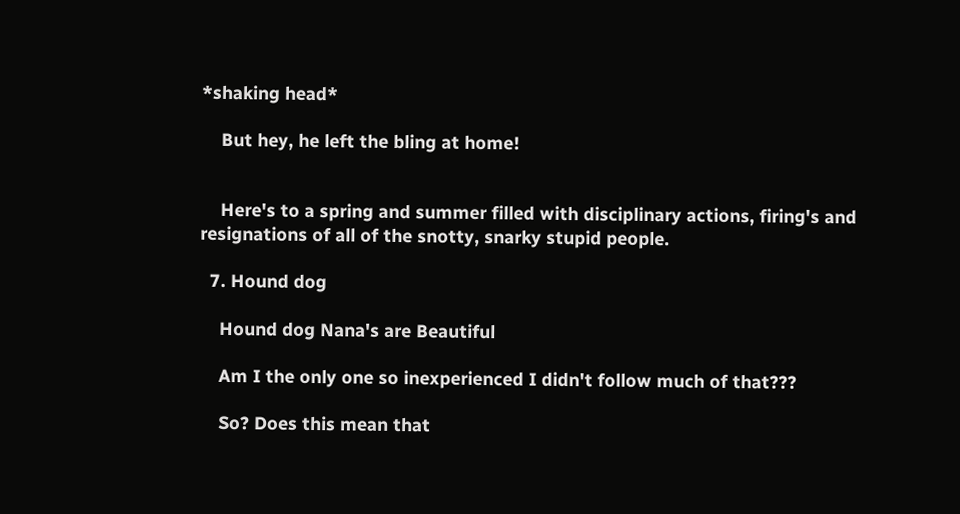*shaking head*

    But hey, he left the bling at home!


    Here's to a spring and summer filled with disciplinary actions, firing's and resignations of all of the snotty, snarky stupid people.

  7. Hound dog

    Hound dog Nana's are Beautiful

    Am I the only one so inexperienced I didn't follow much of that???

    So? Does this mean that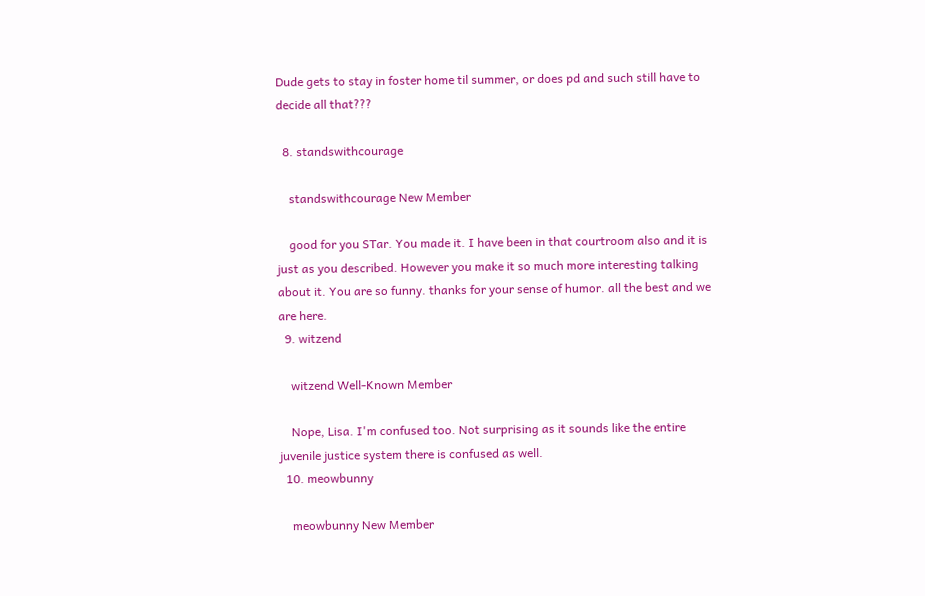Dude gets to stay in foster home til summer, or does pd and such still have to decide all that???

  8. standswithcourage

    standswithcourage New Member

    good for you STar. You made it. I have been in that courtroom also and it is just as you described. However you make it so much more interesting talking about it. You are so funny. thanks for your sense of humor. all the best and we are here.
  9. witzend

    witzend Well-Known Member

    Nope, Lisa. I'm confused too. Not surprising as it sounds like the entire juvenile justice system there is confused as well.
  10. meowbunny

    meowbunny New Member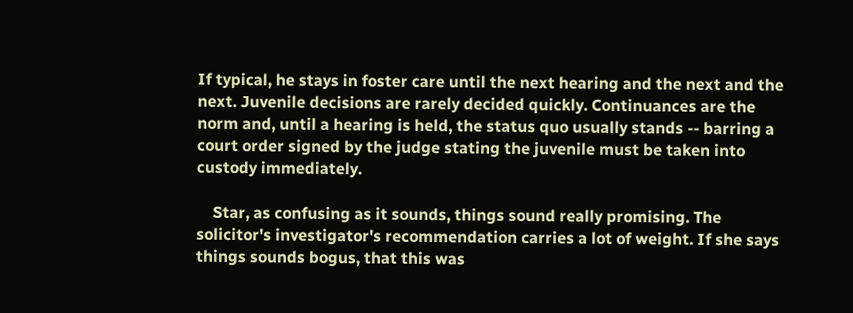If typical, he stays in foster care until the next hearing and the next and the next. Juvenile decisions are rarely decided quickly. Continuances are the norm and, until a hearing is held, the status quo usually stands -- barring a court order signed by the judge stating the juvenile must be taken into custody immediately.

    Star, as confusing as it sounds, things sound really promising. The solicitor's investigator's recommendation carries a lot of weight. If she says things sounds bogus, that this was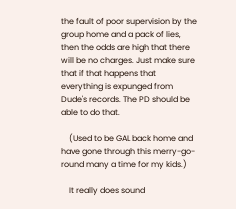the fault of poor supervision by the group home and a pack of lies, then the odds are high that there will be no charges. Just make sure that if that happens that everything is expunged from Dude's records. The PD should be able to do that.

    (Used to be GAL back home and have gone through this merry-go-round many a time for my kids.)

    It really does sound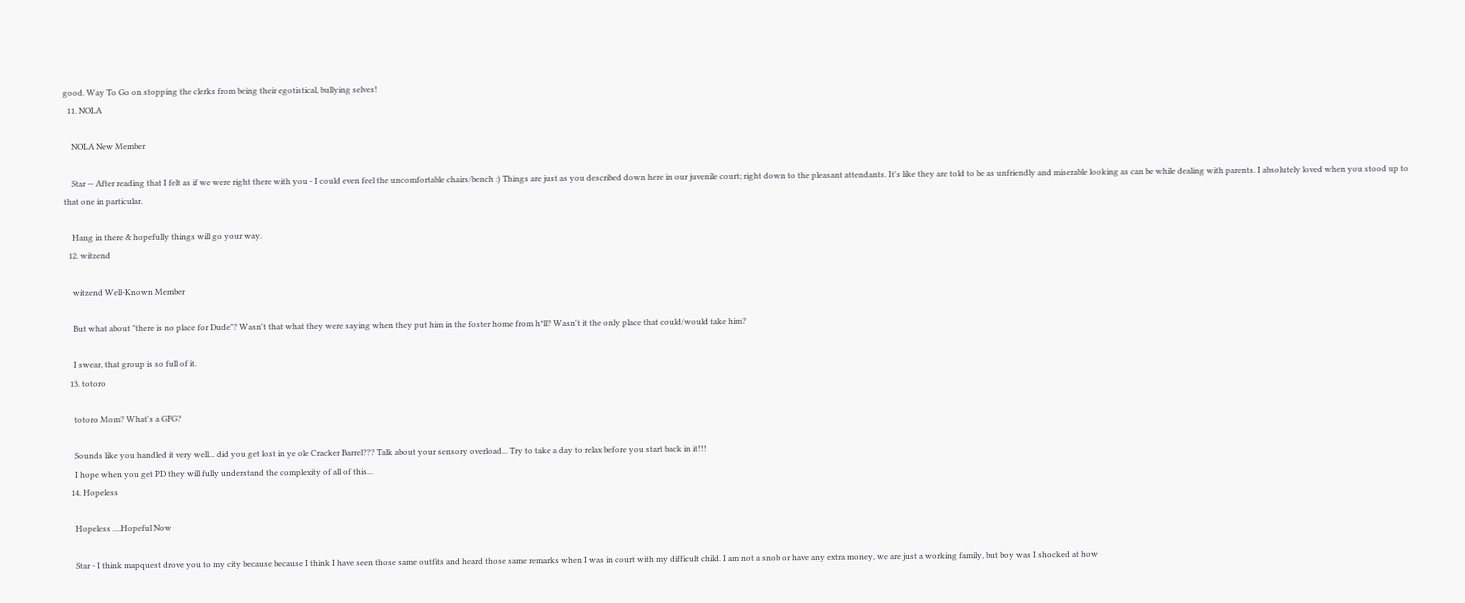good. Way To Go on stopping the clerks from being their egotistical, bullying selves!
  11. NOLA

    NOLA New Member

    Star -- After reading that I felt as if we were right there with you - I could even feel the uncomfortable chairs/bench :) Things are just as you described down here in our juvenile court; right down to the pleasant attendants. It's like they are told to be as unfriendly and miserable looking as can be while dealing with parents. I absolutely loved when you stood up to that one in particular.

    Hang in there & hopefully things will go your way.
  12. witzend

    witzend Well-Known Member

    But what about "there is no place for Dude"? Wasn't that what they were saying when they put him in the foster home from h*ll? Wasn't it the only place that could/would take him?

    I swear, that group is so full of it.
  13. totoro

    totoro Mom? What's a GFG?

    Sounds like you handled it very well... did you get lost in ye ole Cracker Barrel??? Talk about your sensory overload... Try to take a day to relax before you start back in it!!!
    I hope when you get PD they will fully understand the complexity of all of this...
  14. Hopeless

    Hopeless ....Hopeful Now

    Star - I think mapquest drove you to my city because because I think I have seen those same outfits and heard those same remarks when I was in court with my difficult child. I am not a snob or have any extra money, we are just a working family, but boy was I shocked at how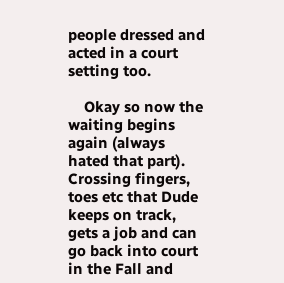people dressed and acted in a court setting too.

    Okay so now the waiting begins again (always hated that part). Crossing fingers, toes etc that Dude keeps on track, gets a job and can go back into court in the Fall and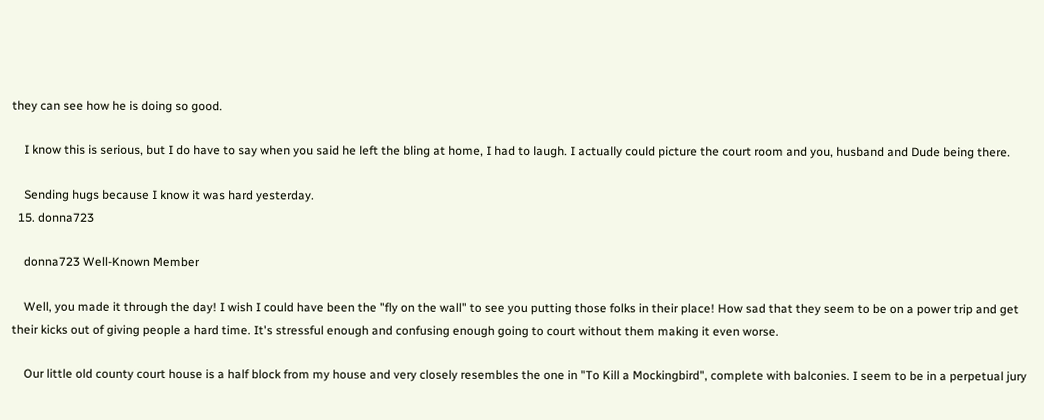they can see how he is doing so good.

    I know this is serious, but I do have to say when you said he left the bling at home, I had to laugh. I actually could picture the court room and you, husband and Dude being there.

    Sending hugs because I know it was hard yesterday.
  15. donna723

    donna723 Well-Known Member

    Well, you made it through the day! I wish I could have been the "fly on the wall" to see you putting those folks in their place! How sad that they seem to be on a power trip and get their kicks out of giving people a hard time. It's stressful enough and confusing enough going to court without them making it even worse.

    Our little old county court house is a half block from my house and very closely resembles the one in "To Kill a Mockingbird", complete with balconies. I seem to be in a perpetual jury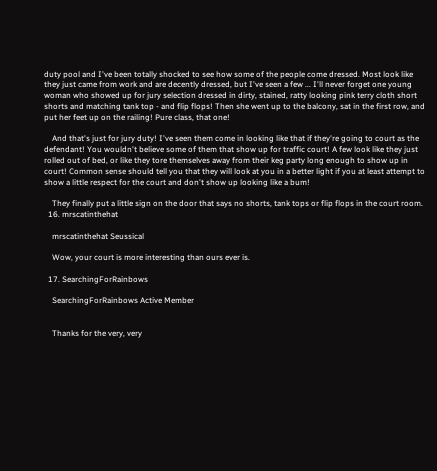duty pool and I've been totally shocked to see how some of the people come dressed. Most look like they just came from work and are decently dressed, but I've seen a few ... I'll never forget one young woman who showed up for jury selection dressed in dirty, stained, ratty looking pink terry cloth short shorts and matching tank top - and flip flops! Then she went up to the balcony, sat in the first row, and put her feet up on the railing! Pure class, that one!

    And that's just for jury duty! I've seen them come in looking like that if they're going to court as the defendant! You wouldn't believe some of them that show up for traffic court! A few look like they just rolled out of bed, or like they tore themselves away from their keg party long enough to show up in court! Common sense should tell you that they will look at you in a better light if you at least attempt to show a little respect for the court and don't show up looking like a bum!

    They finally put a little sign on the door that says no shorts, tank tops or flip flops in the court room.
  16. mrscatinthehat

    mrscatinthehat Seussical

    Wow, your court is more interesting than ours ever is.

  17. SearchingForRainbows

    SearchingForRainbows Active Member


    Thanks for the very, very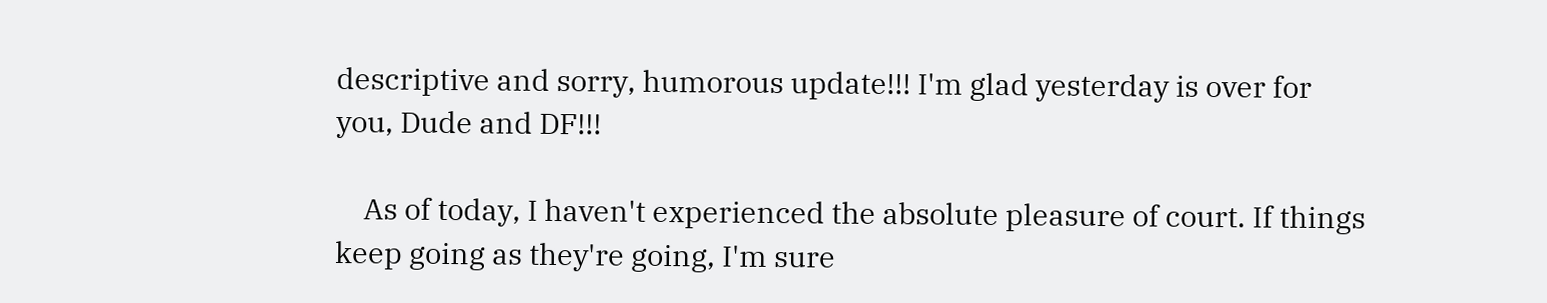descriptive and sorry, humorous update!!! I'm glad yesterday is over for you, Dude and DF!!!

    As of today, I haven't experienced the absolute pleasure of court. If things keep going as they're going, I'm sure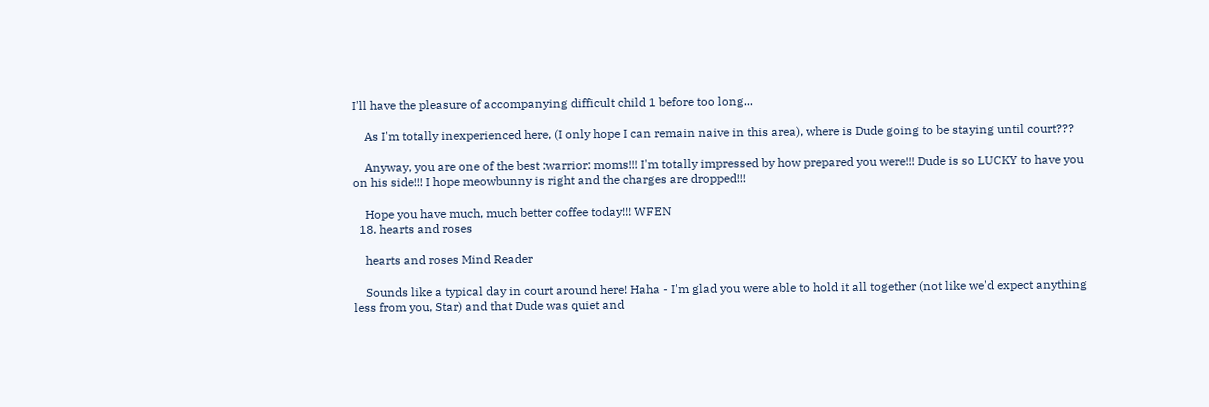I'll have the pleasure of accompanying difficult child 1 before too long...

    As I'm totally inexperienced here, (I only hope I can remain naive in this area), where is Dude going to be staying until court???

    Anyway, you are one of the best :warrior: moms!!! I'm totally impressed by how prepared you were!!! Dude is so LUCKY to have you on his side!!! I hope meowbunny is right and the charges are dropped!!!

    Hope you have much, much better coffee today!!! WFEN
  18. hearts and roses

    hearts and roses Mind Reader

    Sounds like a typical day in court around here! Haha - I'm glad you were able to hold it all together (not like we'd expect anything less from you, Star) and that Dude was quiet and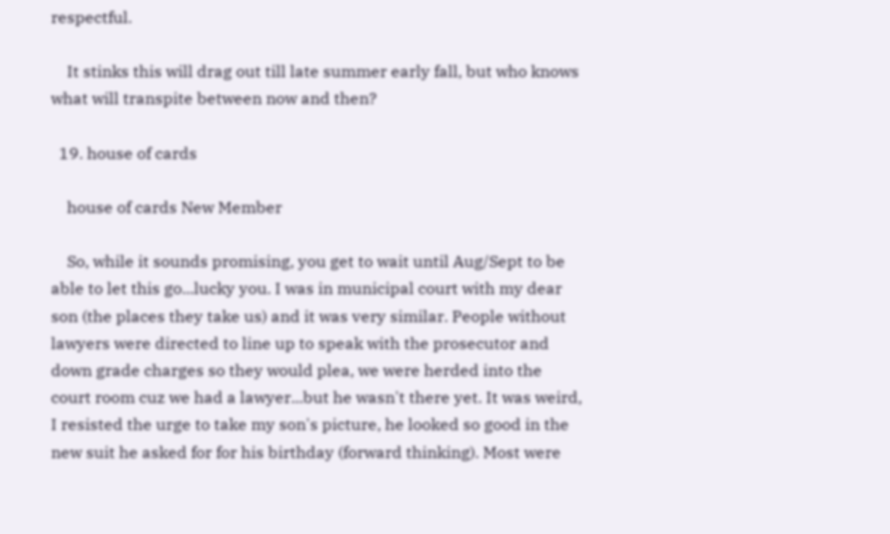respectful.

    It stinks this will drag out till late summer early fall, but who knows what will transpite between now and then?

  19. house of cards

    house of cards New Member

    So, while it sounds promising, you get to wait until Aug/Sept to be able to let this go...lucky you. I was in municipal court with my dear son (the places they take us) and it was very similar. People without lawyers were directed to line up to speak with the prosecutor and down grade charges so they would plea, we were herded into the court room cuz we had a lawyer...but he wasn't there yet. It was weird, I resisted the urge to take my son's picture, he looked so good in the new suit he asked for for his birthday (forward thinking). Most were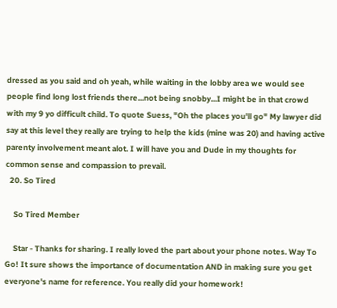dressed as you said and oh yeah, while waiting in the lobby area we would see people find long lost friends there...not being snobby...I might be in that crowd with my 9 yo difficult child. To quote Suess, "Oh the places you'll go" My lawyer did say at this level they really are trying to help the kids (mine was 20) and having active parenty involvement meant alot. I will have you and Dude in my thoughts for common sense and compassion to prevail.
  20. So Tired

    So Tired Member

    Star - Thanks for sharing. I really loved the part about your phone notes. Way To Go! It sure shows the importance of documentation AND in making sure you get everyone's name for reference. You really did your homework!